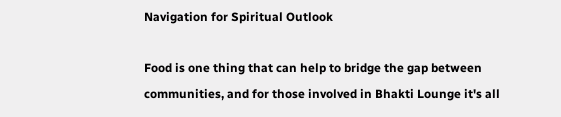Navigation for Spiritual Outlook

Food is one thing that can help to bridge the gap between communities, and for those involved in Bhakti Lounge it's all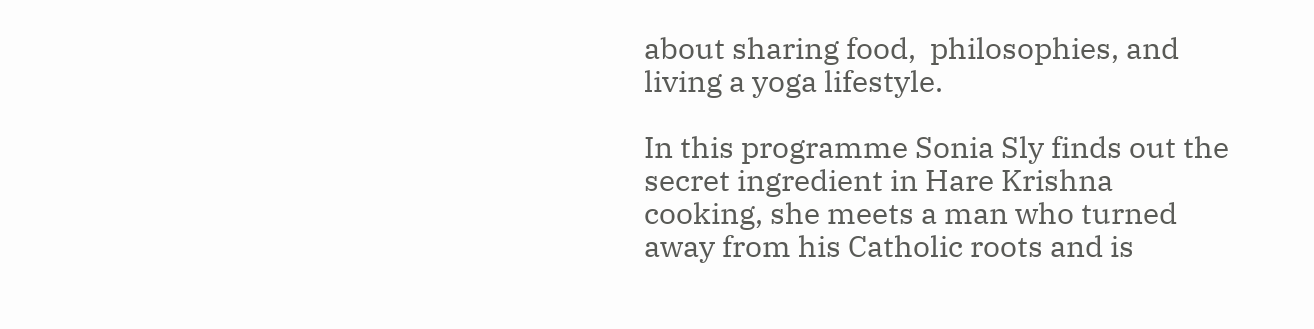about sharing food,  philosophies, and living a yoga lifestyle.

In this programme Sonia Sly finds out the secret ingredient in Hare Krishna cooking, she meets a man who turned away from his Catholic roots and is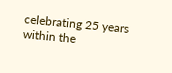celebrating 25 years within the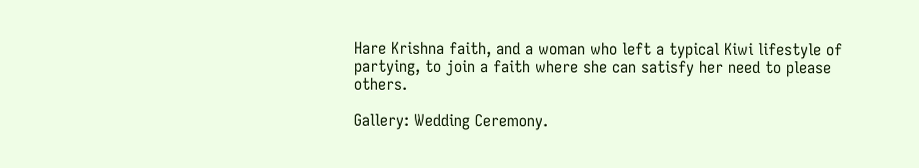Hare Krishna faith, and a woman who left a typical Kiwi lifestyle of partying, to join a faith where she can satisfy her need to please others.

Gallery: Wedding Ceremony.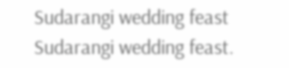Sudarangi wedding feast
Sudarangi wedding feast.